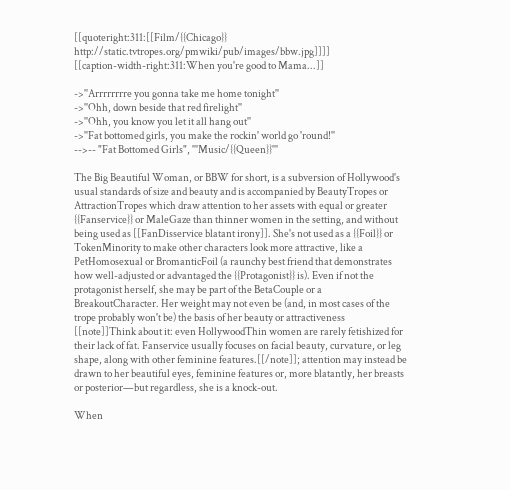[[quoteright:311:[[Film/{{Chicago}} http://static.tvtropes.org/pmwiki/pub/images/bbw.jpg]]]]
[[caption-width-right:311:When you're good to Mama...]]

->''Arrrrrrrre you gonna take me home tonight''
->''Ohh, down beside that red firelight''
->''Ohh, you know you let it all hang out''
->''Fat bottomed girls, you make the rockin' world go 'round!''
-->-- "Fat Bottomed Girls", '''Music/{{Queen}}'''

The Big Beautiful Woman, or BBW for short, is a subversion of Hollywood's usual standards of size and beauty and is accompanied by BeautyTropes or AttractionTropes which draw attention to her assets with equal or greater {{Fanservice}} or MaleGaze than thinner women in the setting, and without being used as [[FanDisservice blatant irony]]. She's not used as a {{Foil}} or TokenMinority to make other characters look more attractive, like a PetHomosexual or BromanticFoil (a raunchy best friend that demonstrates how well-adjusted or advantaged the {{Protagonist}} is). Even if not the protagonist herself, she may be part of the BetaCouple or a BreakoutCharacter. Her weight may not even be (and, in most cases of the trope probably won't be) the basis of her beauty or attractiveness [[note]]Think about it: even HollywoodThin women are rarely fetishized for their lack of fat. Fanservice usually focuses on facial beauty, curvature, or leg shape, along with other feminine features.[[/note]]; attention may instead be drawn to her beautiful eyes, feminine features or, more blatantly, her breasts or posterior—but regardless, she is a knock-out.

When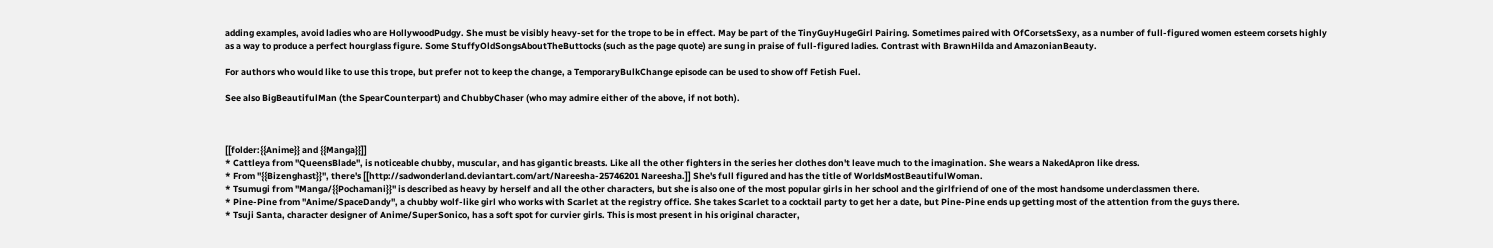adding examples, avoid ladies who are HollywoodPudgy. She must be visibly heavy-set for the trope to be in effect. May be part of the TinyGuyHugeGirl Pairing. Sometimes paired with OfCorsetsSexy, as a number of full-figured women esteem corsets highly as a way to produce a perfect hourglass figure. Some StuffyOldSongsAboutTheButtocks (such as the page quote) are sung in praise of full-figured ladies. Contrast with BrawnHilda and AmazonianBeauty.

For authors who would like to use this trope, but prefer not to keep the change, a TemporaryBulkChange episode can be used to show off Fetish Fuel.

See also BigBeautifulMan (the SpearCounterpart) and ChubbyChaser (who may admire either of the above, if not both).



[[folder:{{Anime}} and {{Manga}}]]
* Cattleya from ''QueensBlade'', is noticeable chubby, muscular, and has gigantic breasts. Like all the other fighters in the series her clothes don't leave much to the imagination. She wears a NakedApron like dress.
* From ''{{Bizenghast}}'', there's [[http://sadwonderland.deviantart.com/art/Nareesha-25746201 Nareesha.]] She's full figured and has the title of WorldsMostBeautifulWoman.
* Tsumugi from ''Manga/{{Pochamani}}'' is described as heavy by herself and all the other characters, but she is also one of the most popular girls in her school and the girlfriend of one of the most handsome underclassmen there.
* Pine-Pine from ''Anime/SpaceDandy'', a chubby wolf-like girl who works with Scarlet at the registry office. She takes Scarlet to a cocktail party to get her a date, but Pine-Pine ends up getting most of the attention from the guys there.
* Tsuji Santa, character designer of Anime/SuperSonico, has a soft spot for curvier girls. This is most present in his original character,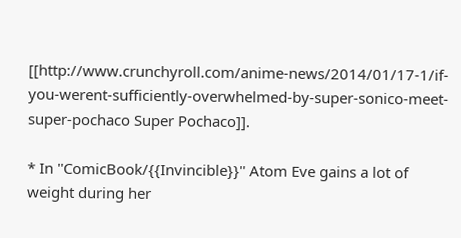[[http://www.crunchyroll.com/anime-news/2014/01/17-1/if-you-werent-sufficiently-overwhelmed-by-super-sonico-meet-super-pochaco Super Pochaco]].

* In ''ComicBook/{{Invincible}}'' Atom Eve gains a lot of weight during her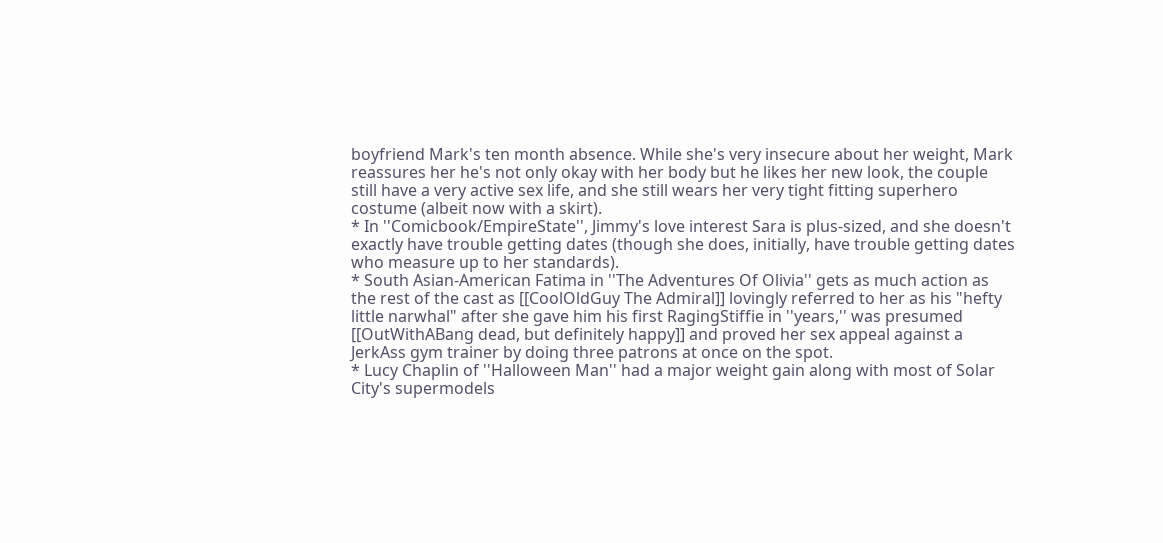boyfriend Mark's ten month absence. While she's very insecure about her weight, Mark reassures her he's not only okay with her body but he likes her new look, the couple still have a very active sex life, and she still wears her very tight fitting superhero costume (albeit now with a skirt).
* In ''Comicbook/EmpireState'', Jimmy's love interest Sara is plus-sized, and she doesn't exactly have trouble getting dates (though she does, initially, have trouble getting dates who measure up to her standards).
* South Asian-American Fatima in ''The Adventures Of Olivia'' gets as much action as the rest of the cast as [[CoolOldGuy The Admiral]] lovingly referred to her as his "hefty little narwhal" after she gave him his first RagingStiffie in ''years,'' was presumed [[OutWithABang dead, but definitely happy]] and proved her sex appeal against a JerkAss gym trainer by doing three patrons at once on the spot.
* Lucy Chaplin of ''Halloween Man'' had a major weight gain along with most of Solar City's supermodels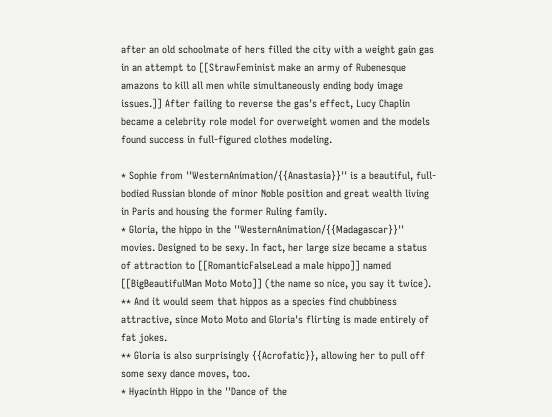after an old schoolmate of hers filled the city with a weight gain gas in an attempt to [[StrawFeminist make an army of Rubenesque amazons to kill all men while simultaneously ending body image issues.]] After failing to reverse the gas's effect, Lucy Chaplin became a celebrity role model for overweight women and the models found success in full-figured clothes modeling.

* Sophie from ''WesternAnimation/{{Anastasia}}'' is a beautiful, full-bodied Russian blonde of minor Noble position and great wealth living in Paris and housing the former Ruling family.
* Gloria, the hippo in the ''WesternAnimation/{{Madagascar}}'' movies. Designed to be sexy. In fact, her large size became a status of attraction to [[RomanticFalseLead a male hippo]] named [[BigBeautifulMan Moto Moto]] (the name so nice, you say it twice).
** And it would seem that hippos as a species find chubbiness attractive, since Moto Moto and Gloria's flirting is made entirely of fat jokes.
** Gloria is also surprisingly {{Acrofatic}}, allowing her to pull off some sexy dance moves, too.
* Hyacinth Hippo in the ''Dance of the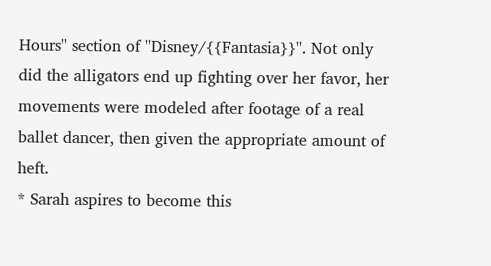Hours'' section of ''Disney/{{Fantasia}}''. Not only did the alligators end up fighting over her favor, her movements were modeled after footage of a real ballet dancer, then given the appropriate amount of heft.
* Sarah aspires to become this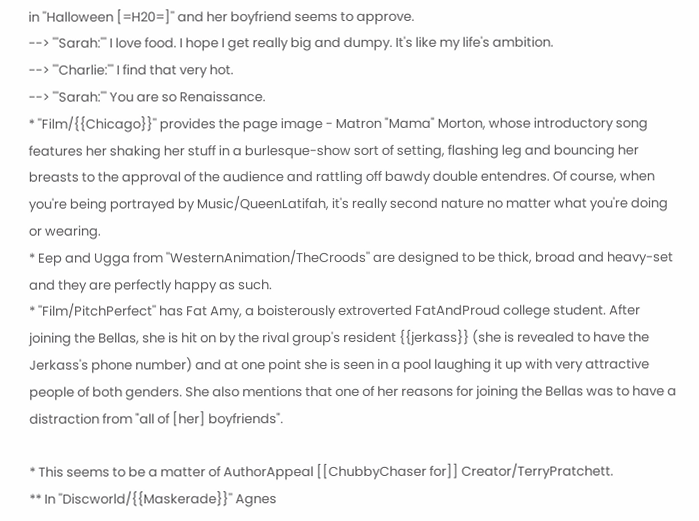in ''Halloween [=H20=]'' and her boyfriend seems to approve.
--> '''Sarah:''' I love food. I hope I get really big and dumpy. It's like my life's ambition.
--> '''Charlie:''' I find that very hot.
--> '''Sarah:''' You are so Renaissance.
* ''Film/{{Chicago}}'' provides the page image - Matron "Mama" Morton, whose introductory song features her shaking her stuff in a burlesque-show sort of setting, flashing leg and bouncing her breasts to the approval of the audience and rattling off bawdy double entendres. Of course, when you're being portrayed by Music/QueenLatifah, it's really second nature no matter what you're doing or wearing.
* Eep and Ugga from ''WesternAnimation/TheCroods'' are designed to be thick, broad and heavy-set and they are perfectly happy as such.
* ''Film/PitchPerfect'' has Fat Amy, a boisterously extroverted FatAndProud college student. After joining the Bellas, she is hit on by the rival group's resident {{jerkass}} (she is revealed to have the Jerkass's phone number) and at one point she is seen in a pool laughing it up with very attractive people of both genders. She also mentions that one of her reasons for joining the Bellas was to have a distraction from "all of [her] boyfriends".

* This seems to be a matter of AuthorAppeal [[ChubbyChaser for]] Creator/TerryPratchett.
** In ''Discworld/{{Maskerade}}'' Agnes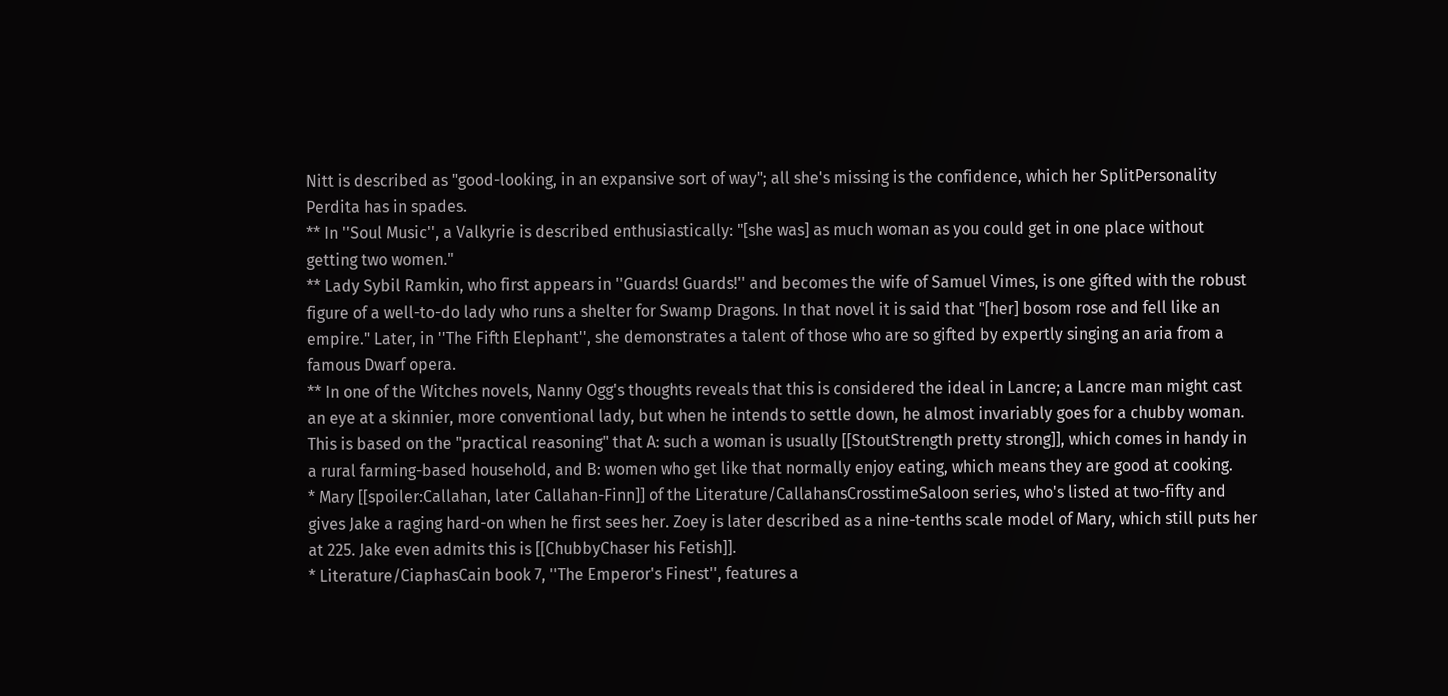Nitt is described as "good-looking, in an expansive sort of way"; all she's missing is the confidence, which her SplitPersonality Perdita has in spades.
** In ''Soul Music'', a Valkyrie is described enthusiastically: "[she was] as much woman as you could get in one place without getting two women."
** Lady Sybil Ramkin, who first appears in ''Guards! Guards!'' and becomes the wife of Samuel Vimes, is one gifted with the robust figure of a well-to-do lady who runs a shelter for Swamp Dragons. In that novel it is said that "[her] bosom rose and fell like an empire." Later, in ''The Fifth Elephant'', she demonstrates a talent of those who are so gifted by expertly singing an aria from a famous Dwarf opera.
** In one of the Witches novels, Nanny Ogg's thoughts reveals that this is considered the ideal in Lancre; a Lancre man might cast an eye at a skinnier, more conventional lady, but when he intends to settle down, he almost invariably goes for a chubby woman. This is based on the "practical reasoning" that A: such a woman is usually [[StoutStrength pretty strong]], which comes in handy in a rural farming-based household, and B: women who get like that normally enjoy eating, which means they are good at cooking.
* Mary [[spoiler:Callahan, later Callahan-Finn]] of the Literature/CallahansCrosstimeSaloon series, who's listed at two-fifty and gives Jake a raging hard-on when he first sees her. Zoey is later described as a nine-tenths scale model of Mary, which still puts her at 225. Jake even admits this is [[ChubbyChaser his Fetish]].
* Literature/CiaphasCain book 7, ''The Emperor's Finest'', features a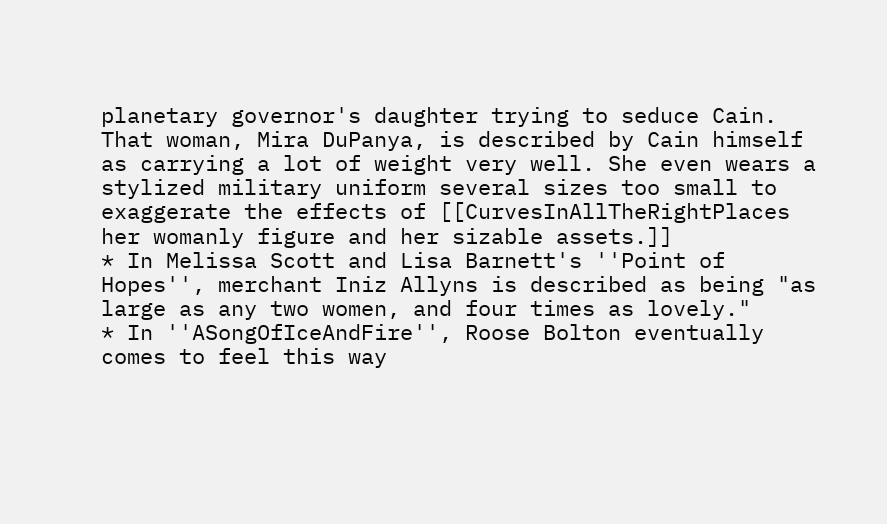planetary governor's daughter trying to seduce Cain. That woman, Mira DuPanya, is described by Cain himself as carrying a lot of weight very well. She even wears a stylized military uniform several sizes too small to exaggerate the effects of [[CurvesInAllTheRightPlaces her womanly figure and her sizable assets.]]
* In Melissa Scott and Lisa Barnett's ''Point of Hopes'', merchant Iniz Allyns is described as being "as large as any two women, and four times as lovely."
* In ''ASongOfIceAndFire'', Roose Bolton eventually comes to feel this way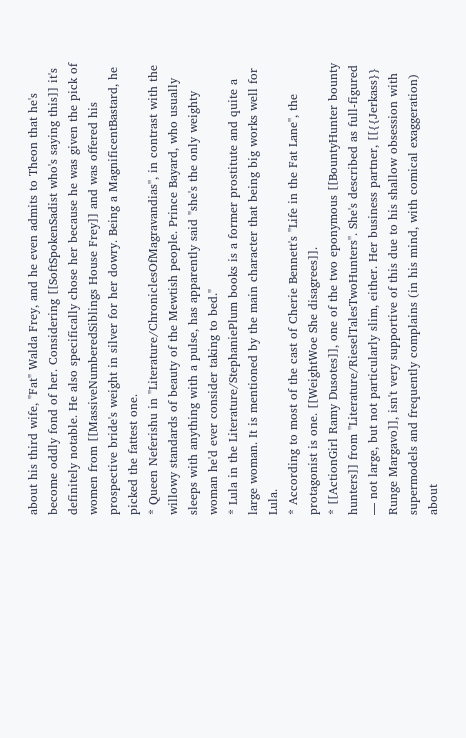about his third wife, "Fat" Walda Frey, and he even admits to Theon that he's become oddly fond of her. Considering [[SoftSpokenSadist who's saying this]] it's definitely notable. He also specifically chose her because he was given the pick of women from [[MassiveNumberedSiblings House Frey]] and was offered his prospective bride's weight in silver for her dowry. Being a MagnificentBastard, he picked the fattest one.
* Queen Neferishu in ''Literature/ChroniclesOfMagravandias'', in contrast with the willowy standards of beauty of the Mewtish people. Prince Bayard, who usually sleeps with anything with a pulse, has apparently said "she's the only weighty woman he'd ever consider taking to bed."
* Lula in the Literature/StephaniePlum books is a former prostitute and quite a large woman. It is mentioned by the main character that being big works well for Lula.
* According to most of the cast of Cherie Bennett's ''Life in the Fat Lane'', the protagonist is one. [[WeightWoe She disagrees]].
* [[ActionGirl Ramy Dusotes]], one of the two eponymous [[BountyHunter bounty hunters]] from ''Literature/RieselTalesTwoHunters''. She's described as full-figured — not large, but not particularly slim, either. Her business partner, [[{{Jerkass}} Runge Margavo]], isn't very supportive of this due to his shallow obsession with supermodels and frequently complains (in his mind, with comical exaggeration) about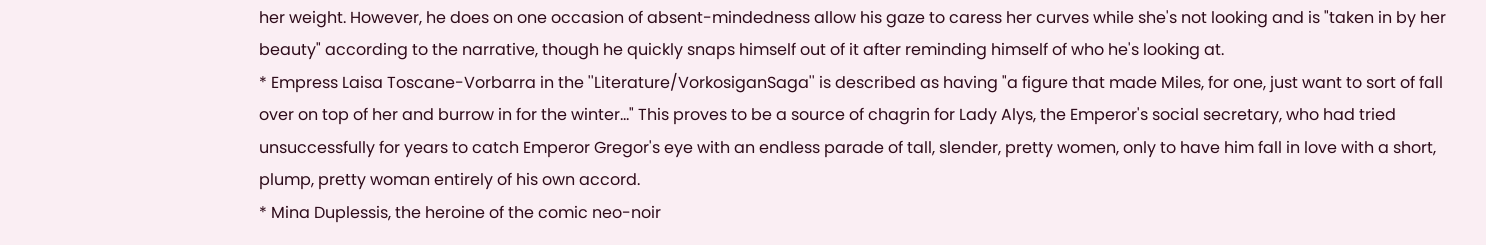her weight. However, he does on one occasion of absent-mindedness allow his gaze to caress her curves while she's not looking and is "taken in by her beauty" according to the narrative, though he quickly snaps himself out of it after reminding himself of who he's looking at.
* Empress Laisa Toscane-Vorbarra in the ''Literature/VorkosiganSaga'' is described as having "a figure that made Miles, for one, just want to sort of fall over on top of her and burrow in for the winter..." This proves to be a source of chagrin for Lady Alys, the Emperor's social secretary, who had tried unsuccessfully for years to catch Emperor Gregor's eye with an endless parade of tall, slender, pretty women, only to have him fall in love with a short, plump, pretty woman entirely of his own accord.
* Mina Duplessis, the heroine of the comic neo-noir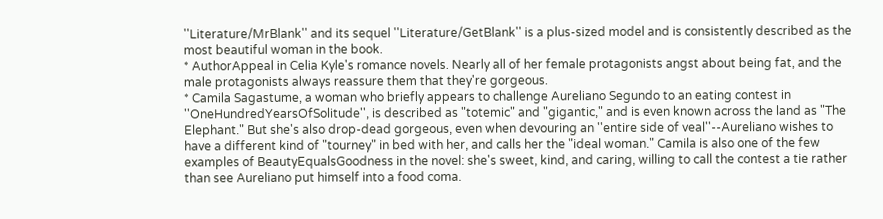''Literature/MrBlank'' and its sequel ''Literature/GetBlank'' is a plus-sized model and is consistently described as the most beautiful woman in the book.
* AuthorAppeal in Celia Kyle's romance novels. Nearly all of her female protagonists angst about being fat, and the male protagonists always reassure them that they're gorgeous.
* Camila Sagastume, a woman who briefly appears to challenge Aureliano Segundo to an eating contest in ''OneHundredYearsOfSolitude'', is described as "totemic" and "gigantic," and is even known across the land as "The Elephant." But she's also drop-dead gorgeous, even when devouring an ''entire side of veal''--Aureliano wishes to have a different kind of "tourney" in bed with her, and calls her the "ideal woman." Camila is also one of the few examples of BeautyEqualsGoodness in the novel: she's sweet, kind, and caring, willing to call the contest a tie rather than see Aureliano put himself into a food coma.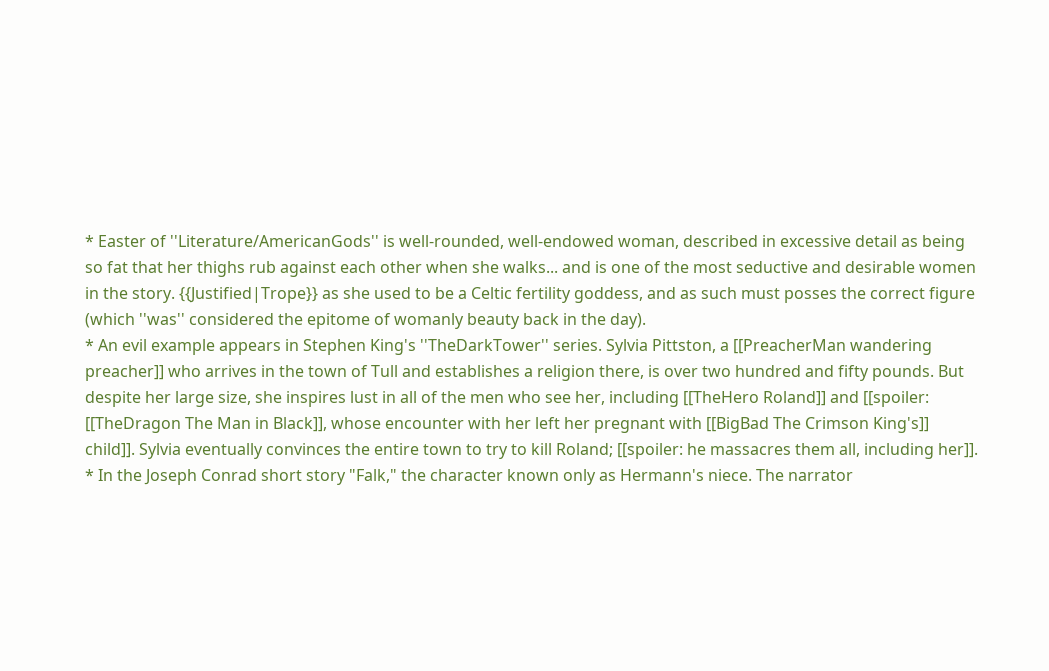* Easter of ''Literature/AmericanGods'' is well-rounded, well-endowed woman, described in excessive detail as being so fat that her thighs rub against each other when she walks... and is one of the most seductive and desirable women in the story. {{Justified|Trope}} as she used to be a Celtic fertility goddess, and as such must posses the correct figure (which ''was'' considered the epitome of womanly beauty back in the day).
* An evil example appears in Stephen King's ''TheDarkTower'' series. Sylvia Pittston, a [[PreacherMan wandering preacher]] who arrives in the town of Tull and establishes a religion there, is over two hundred and fifty pounds. But despite her large size, she inspires lust in all of the men who see her, including [[TheHero Roland]] and [[spoiler: [[TheDragon The Man in Black]], whose encounter with her left her pregnant with [[BigBad The Crimson King's]] child]]. Sylvia eventually convinces the entire town to try to kill Roland; [[spoiler: he massacres them all, including her]].
* In the Joseph Conrad short story "Falk," the character known only as Hermann's niece. The narrator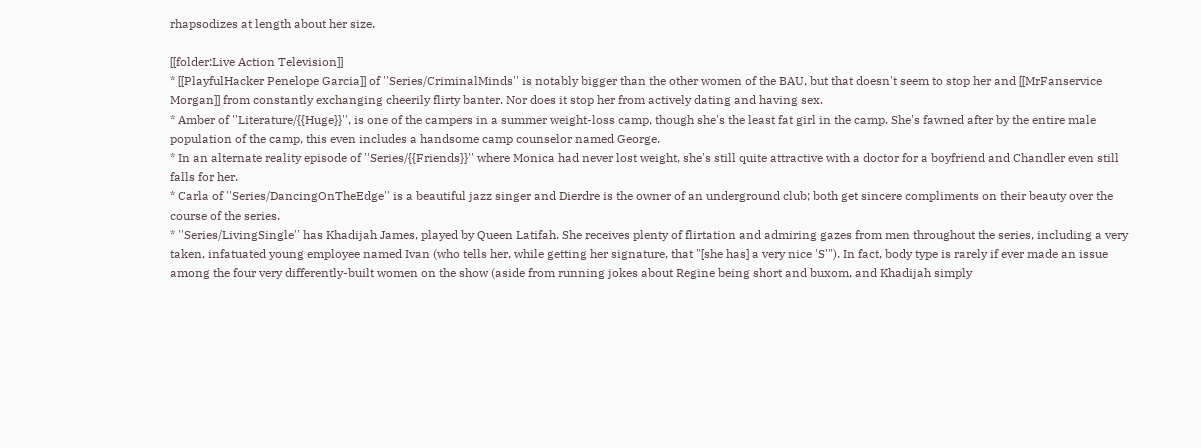rhapsodizes at length about her size.

[[folder:Live Action Television]]
* [[PlayfulHacker Penelope Garcia]] of ''Series/CriminalMinds'' is notably bigger than the other women of the BAU, but that doesn't seem to stop her and [[MrFanservice Morgan]] from constantly exchanging cheerily flirty banter. Nor does it stop her from actively dating and having sex.
* Amber of ''Literature/{{Huge}}'', is one of the campers in a summer weight-loss camp, though she's the least fat girl in the camp. She's fawned after by the entire male population of the camp, this even includes a handsome camp counselor named George.
* In an alternate reality episode of ''Series/{{Friends}}'' where Monica had never lost weight, she's still quite attractive with a doctor for a boyfriend and Chandler even still falls for her.
* Carla of ''Series/DancingOnTheEdge'' is a beautiful jazz singer and Dierdre is the owner of an underground club; both get sincere compliments on their beauty over the course of the series.
* ''Series/LivingSingle'' has Khadijah James, played by Queen Latifah. She receives plenty of flirtation and admiring gazes from men throughout the series, including a very taken, infatuated young employee named Ivan (who tells her, while getting her signature, that "[she has] a very nice 'S'"). In fact, body type is rarely if ever made an issue among the four very differently-built women on the show (aside from running jokes about Regine being short and buxom, and Khadijah simply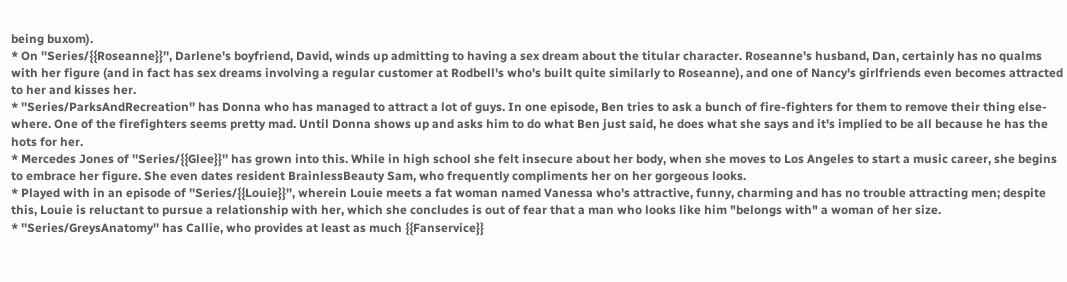being buxom).
* On ''Series/{{Roseanne}}'', Darlene's boyfriend, David, winds up admitting to having a sex dream about the titular character. Roseanne's husband, Dan, certainly has no qualms with her figure (and in fact has sex dreams involving a regular customer at Rodbell's who's built quite similarly to Roseanne), and one of Nancy's girlfriends even becomes attracted to her and kisses her.
* ''Series/ParksAndRecreation'' has Donna who has managed to attract a lot of guys. In one episode, Ben tries to ask a bunch of fire-fighters for them to remove their thing else-where. One of the firefighters seems pretty mad. Until Donna shows up and asks him to do what Ben just said, he does what she says and it's implied to be all because he has the hots for her.
* Mercedes Jones of ''Series/{{Glee}}'' has grown into this. While in high school she felt insecure about her body, when she moves to Los Angeles to start a music career, she begins to embrace her figure. She even dates resident BrainlessBeauty Sam, who frequently compliments her on her gorgeous looks.
* Played with in an episode of ''Series/{{Louie}}'', wherein Louie meets a fat woman named Vanessa who's attractive, funny, charming and has no trouble attracting men; despite this, Louie is reluctant to pursue a relationship with her, which she concludes is out of fear that a man who looks like him "belongs with" a woman of her size.
* ''Series/GreysAnatomy'' has Callie, who provides at least as much {{Fanservice}}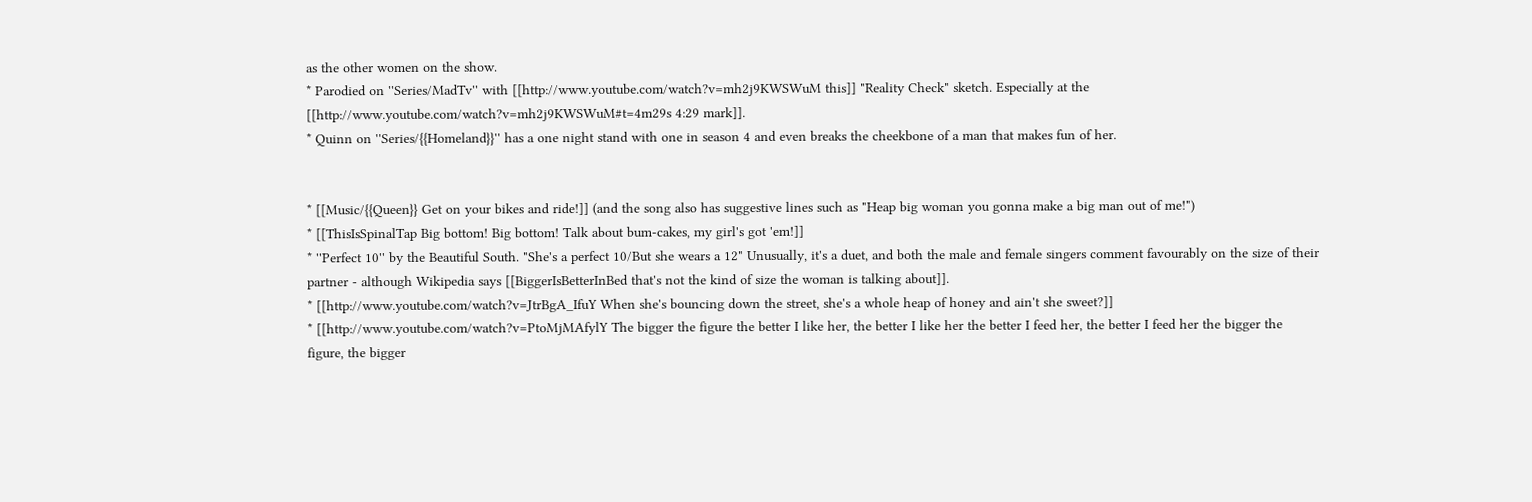as the other women on the show.
* Parodied on ''Series/MadTv'' with [[http://www.youtube.com/watch?v=mh2j9KWSWuM this]] "Reality Check" sketch. Especially at the [[http://www.youtube.com/watch?v=mh2j9KWSWuM#t=4m29s 4:29 mark]].
* Quinn on ''Series/{{Homeland}}'' has a one night stand with one in season 4 and even breaks the cheekbone of a man that makes fun of her.


* [[Music/{{Queen}} Get on your bikes and ride!]] (and the song also has suggestive lines such as "Heap big woman you gonna make a big man out of me!")
* [[ThisIsSpinalTap Big bottom! Big bottom! Talk about bum-cakes, my girl's got 'em!]]
* ''Perfect 10'' by the Beautiful South. "She's a perfect 10/But she wears a 12" Unusually, it's a duet, and both the male and female singers comment favourably on the size of their partner - although Wikipedia says [[BiggerIsBetterInBed that's not the kind of size the woman is talking about]].
* [[http://www.youtube.com/watch?v=JtrBgA_IfuY When she's bouncing down the street, she's a whole heap of honey and ain't she sweet?]]
* [[http://www.youtube.com/watch?v=PtoMjMAfylY The bigger the figure the better I like her, the better I like her the better I feed her, the better I feed her the bigger the figure, the bigger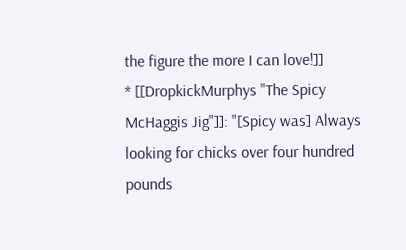the figure the more I can love!]]
* [[DropkickMurphys "The Spicy McHaggis Jig"]]: "[Spicy was] Always looking for chicks over four hundred pounds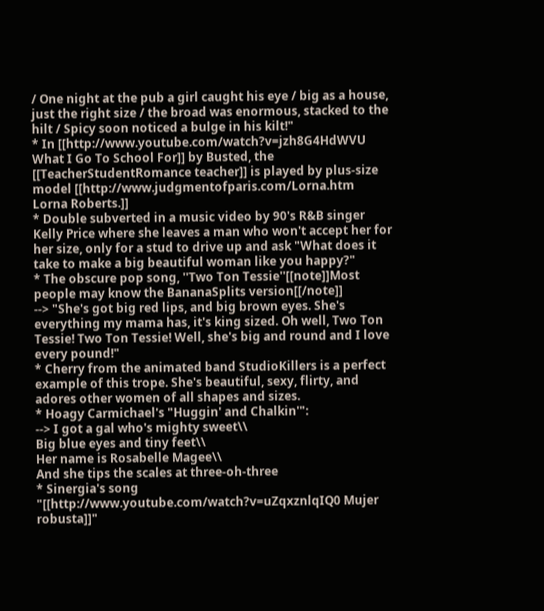/ One night at the pub a girl caught his eye / big as a house, just the right size / the broad was enormous, stacked to the hilt / Spicy soon noticed a bulge in his kilt!"
* In [[http://www.youtube.com/watch?v=jzh8G4HdWVU What I Go To School For]] by Busted, the [[TeacherStudentRomance teacher]] is played by plus-size model [[http://www.judgmentofparis.com/Lorna.htm Lorna Roberts.]]
* Double subverted in a music video by 90's R&B singer Kelly Price where she leaves a man who won't accept her for her size, only for a stud to drive up and ask "What does it take to make a big beautiful woman like you happy?"
* The obscure pop song, ''Two Ton Tessie''[[note]]Most people may know the BananaSplits version[[/note]]
--> "She's got big red lips, and big brown eyes. She's everything my mama has, it's king sized. Oh well, Two Ton Tessie! Two Ton Tessie! Well, she's big and round and I love every pound!"
* Cherry from the animated band StudioKillers is a perfect example of this trope. She's beautiful, sexy, flirty, and adores other women of all shapes and sizes.
* Hoagy Carmichael's "Huggin' and Chalkin'":
--> I got a gal who's mighty sweet\\
Big blue eyes and tiny feet\\
Her name is Rosabelle Magee\\
And she tips the scales at three-oh-three
* Sinergia's song "[[http://www.youtube.com/watch?v=uZqxznlqIQ0 Mujer robusta]]"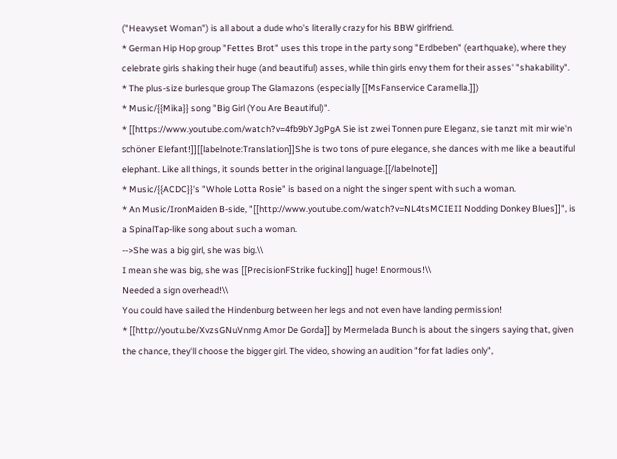("Heavyset Woman") is all about a dude who's literally crazy for his BBW girlfriend.
* German Hip Hop group "Fettes Brot" uses this trope in the party song "Erdbeben" (earthquake), where they celebrate girls shaking their huge (and beautiful) asses, while thin girls envy them for their asses' "shakability".
* The plus-size burlesque group The Glamazons (especially [[MsFanservice Caramella.]])
* Music/{{Mika}} song "Big Girl (You Are Beautiful)".
* [[https://www.youtube.com/watch?v=4fb9bYJgPgA Sie ist zwei Tonnen pure Eleganz, sie tanzt mit mir wie'n schöner Elefant!]][[labelnote:Translation]]She is two tons of pure elegance, she dances with me like a beautiful elephant. Like all things, it sounds better in the original language.[[/labelnote]]
* Music/{{ACDC}}'s "Whole Lotta Rosie" is based on a night the singer spent with such a woman.
* An Music/IronMaiden B-side, "[[http://www.youtube.com/watch?v=NL4tsMCIEII Nodding Donkey Blues]]", is a SpinalTap-like song about such a woman.
-->She was a big girl, she was big.\\
I mean she was big, she was [[PrecisionFStrike fucking]] huge! Enormous!\\
Needed a sign overhead!\\
You could have sailed the Hindenburg between her legs and not even have landing permission!
* [[http://youtu.be/XvzsGNuVnmg Amor De Gorda]] by Mermelada Bunch is about the singers saying that, given the chance, they'll choose the bigger girl. The video, showing an audition "for fat ladies only",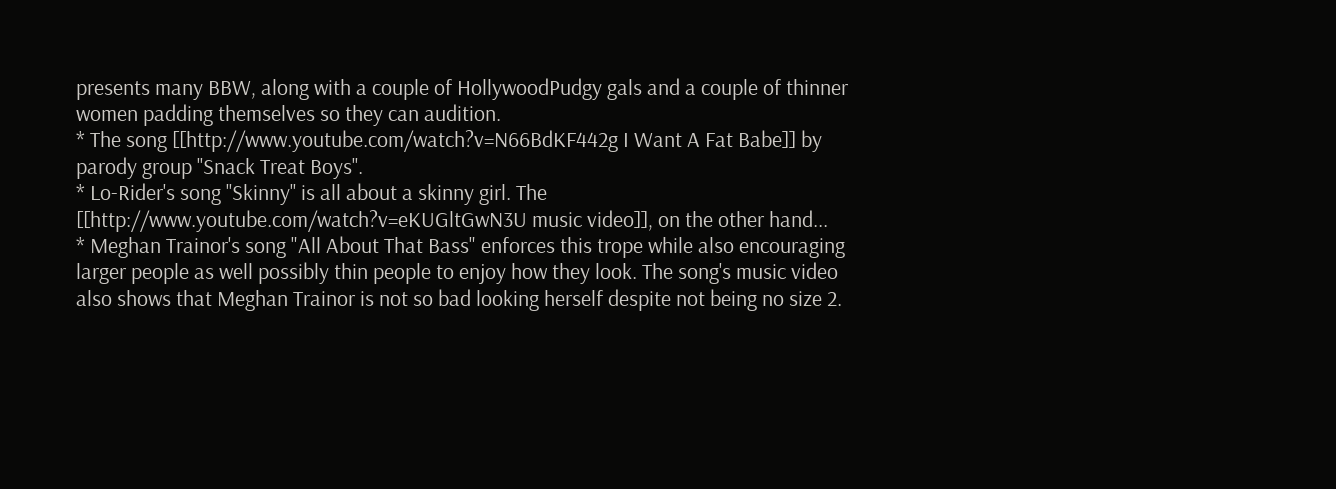presents many BBW, along with a couple of HollywoodPudgy gals and a couple of thinner women padding themselves so they can audition.
* The song [[http://www.youtube.com/watch?v=N66BdKF442g I Want A Fat Babe]] by parody group ''Snack Treat Boys''.
* Lo-Rider's song ''Skinny'' is all about a skinny girl. The [[http://www.youtube.com/watch?v=eKUGltGwN3U music video]], on the other hand...
* Meghan Trainor's song "All About That Bass" enforces this trope while also encouraging larger people as well possibly thin people to enjoy how they look. The song's music video also shows that Meghan Trainor is not so bad looking herself despite not being no size 2.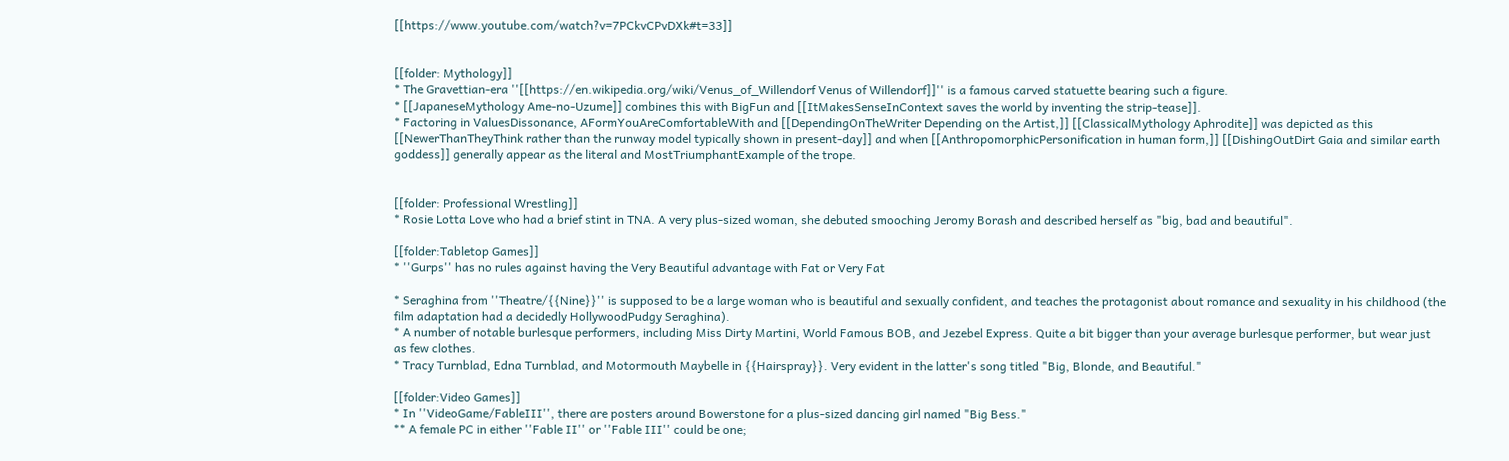[[https://www.youtube.com/watch?v=7PCkvCPvDXk#t=33]]


[[folder: Mythology]]
* The Gravettian-era ''[[https://en.wikipedia.org/wiki/Venus_of_Willendorf Venus of Willendorf]]'' is a famous carved statuette bearing such a figure.
* [[JapaneseMythology Ame-no-Uzume]] combines this with BigFun and [[ItMakesSenseInContext saves the world by inventing the strip-tease]].
* Factoring in ValuesDissonance, AFormYouAreComfortableWith and [[DependingOnTheWriter Depending on the Artist,]] [[ClassicalMythology Aphrodite]] was depicted as this [[NewerThanTheyThink rather than the runway model typically shown in present-day]] and when [[AnthropomorphicPersonification in human form,]] [[DishingOutDirt Gaia and similar earth goddess]] generally appear as the literal and MostTriumphantExample of the trope.


[[folder: Professional Wrestling]]
* Rosie Lotta Love who had a brief stint in TNA. A very plus-sized woman, she debuted smooching Jeromy Borash and described herself as "big, bad and beautiful".

[[folder:Tabletop Games]]
* ''Gurps'' has no rules against having the Very Beautiful advantage with Fat or Very Fat

* Seraghina from ''Theatre/{{Nine}}'' is supposed to be a large woman who is beautiful and sexually confident, and teaches the protagonist about romance and sexuality in his childhood (the film adaptation had a decidedly HollywoodPudgy Seraghina).
* A number of notable burlesque performers, including Miss Dirty Martini, World Famous BOB, and Jezebel Express. Quite a bit bigger than your average burlesque performer, but wear just as few clothes.
* Tracy Turnblad, Edna Turnblad, and Motormouth Maybelle in {{Hairspray}}. Very evident in the latter's song titled "Big, Blonde, and Beautiful."

[[folder:Video Games]]
* In ''VideoGame/FableIII'', there are posters around Bowerstone for a plus-sized dancing girl named "Big Bess."
** A female PC in either ''Fable II'' or ''Fable III'' could be one;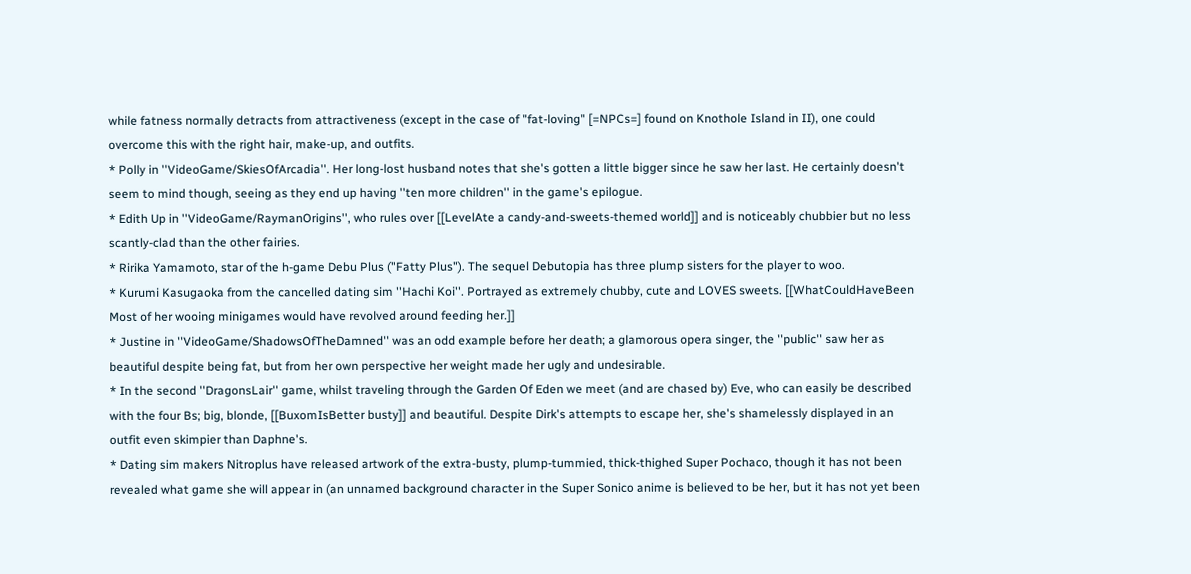while fatness normally detracts from attractiveness (except in the case of "fat-loving" [=NPCs=] found on Knothole Island in II), one could overcome this with the right hair, make-up, and outfits.
* Polly in ''VideoGame/SkiesOfArcadia''. Her long-lost husband notes that she's gotten a little bigger since he saw her last. He certainly doesn't seem to mind though, seeing as they end up having ''ten more children'' in the game's epilogue.
* Edith Up in ''VideoGame/RaymanOrigins'', who rules over [[LevelAte a candy-and-sweets-themed world]] and is noticeably chubbier but no less scantly-clad than the other fairies.
* Ririka Yamamoto, star of the h-game Debu Plus ("Fatty Plus"). The sequel Debutopia has three plump sisters for the player to woo.
* Kurumi Kasugaoka from the cancelled dating sim ''Hachi Koi''. Portrayed as extremely chubby, cute and LOVES sweets. [[WhatCouldHaveBeen Most of her wooing minigames would have revolved around feeding her.]]
* Justine in ''VideoGame/ShadowsOfTheDamned'' was an odd example before her death; a glamorous opera singer, the ''public'' saw her as beautiful despite being fat, but from her own perspective her weight made her ugly and undesirable.
* In the second ''DragonsLair'' game, whilst traveling through the Garden Of Eden we meet (and are chased by) Eve, who can easily be described with the four Bs; big, blonde, [[BuxomIsBetter busty]] and beautiful. Despite Dirk's attempts to escape her, she's shamelessly displayed in an outfit even skimpier than Daphne's.
* Dating sim makers Nitroplus have released artwork of the extra-busty, plump-tummied, thick-thighed Super Pochaco, though it has not been revealed what game she will appear in (an unnamed background character in the Super Sonico anime is believed to be her, but it has not yet been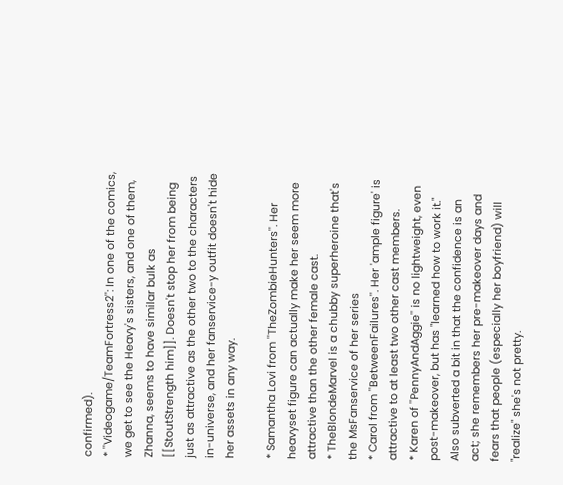confirmed).
* ''Videogame/TeamFortress2'': In one of the comics, we get to see the Heavy's sisters, and one of them, Zhanna, seems to have similar bulk as [[StoutStrength him]]. Doesn't stop her from being just as attractive as the other two to the characters in-universe, and her fanservice-y outfit doesn't hide her assets in any way.

* Samantha Lovi from ''TheZombieHunters''. Her heavyset figure can actually make her seem more attractive than the other female cast.
* TheBlondeMarvel is a chubby superheroine that's the MsFanservice of her series
* Carol from ''BetweenFailures''. Her 'ample figure' is attractive to at least two other cast members.
* Karen of ''PennyAndAggie'' is no lightweight, even post-makeover, but has "learned how to work it." Also subverted a bit in that the confidence is an act; she remembers her pre-makeover days and fears that people (especially her boyfriend) will "realize" she's not pretty.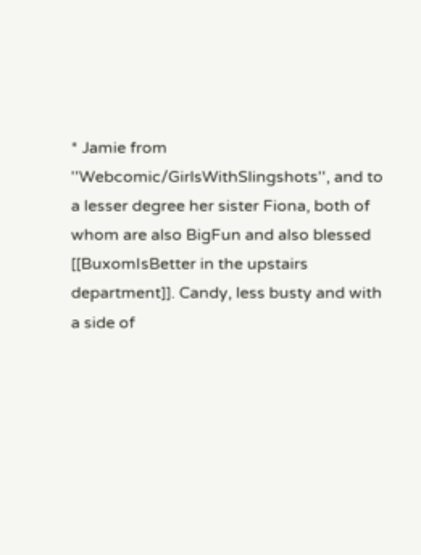* Jamie from ''Webcomic/GirlsWithSlingshots'', and to a lesser degree her sister Fiona, both of whom are also BigFun and also blessed [[BuxomIsBetter in the upstairs department]]. Candy, less busty and with a side of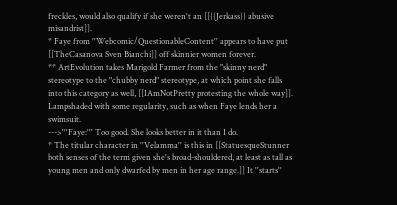freckles, would also qualify if she weren't an [[{{Jerkass}} abusive misandrist]].
* Faye from ''Webcomic/QuestionableContent'' appears to have put [[TheCasanova Sven Bianchi]] off skinnier women forever.
** ArtEvolution takes Marigold Farmer from the "skinny nerd" stereotype to the "chubby nerd" stereotype, at which point she falls into this category as well, [[IAmNotPretty protesting the whole way]]. Lampshaded with some regularity, such as when Faye lends her a swimsuit.
--->'''Faye:''' Too good. She looks better in it than I do.
* The titular character in ''Velamma'' is this in [[StatuesqueStunner both senses of the term given she's broad-shouldered, at least as tall as young men and only dwarfed by men in her age range.]] It ''starts''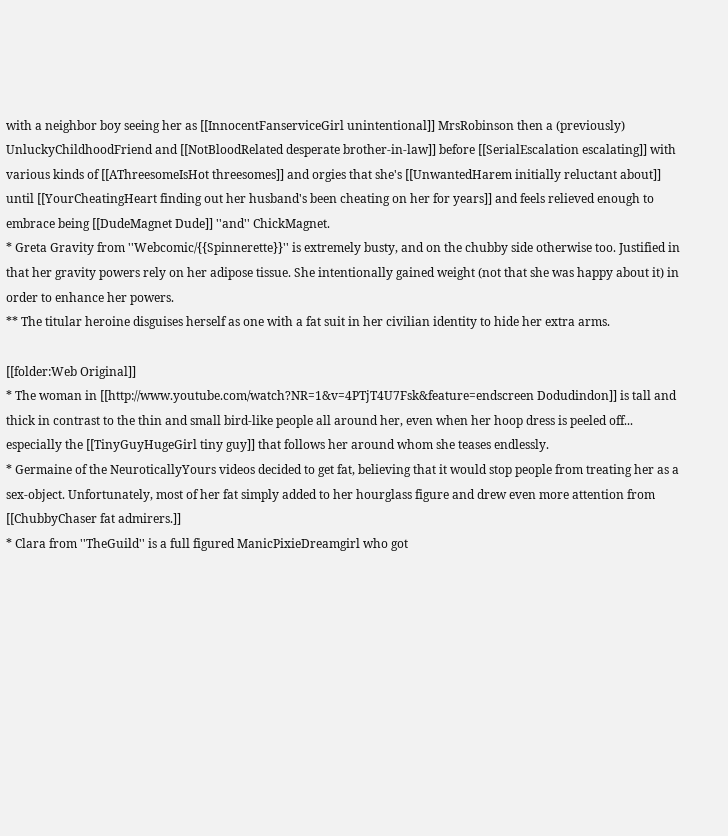with a neighbor boy seeing her as [[InnocentFanserviceGirl unintentional]] MrsRobinson then a (previously) UnluckyChildhoodFriend and [[NotBloodRelated desperate brother-in-law]] before [[SerialEscalation escalating]] with various kinds of [[AThreesomeIsHot threesomes]] and orgies that she's [[UnwantedHarem initially reluctant about]] until [[YourCheatingHeart finding out her husband's been cheating on her for years]] and feels relieved enough to embrace being [[DudeMagnet Dude]] ''and'' ChickMagnet.
* Greta Gravity from ''Webcomic/{{Spinnerette}}'' is extremely busty, and on the chubby side otherwise too. Justified in that her gravity powers rely on her adipose tissue. She intentionally gained weight (not that she was happy about it) in order to enhance her powers.
** The titular heroine disguises herself as one with a fat suit in her civilian identity to hide her extra arms.

[[folder:Web Original]]
* The woman in [[http://www.youtube.com/watch?NR=1&v=4PTjT4U7Fsk&feature=endscreen Dodudindon]] is tall and thick in contrast to the thin and small bird-like people all around her, even when her hoop dress is peeled off... especially the [[TinyGuyHugeGirl tiny guy]] that follows her around whom she teases endlessly.
* Germaine of the NeuroticallyYours videos decided to get fat, believing that it would stop people from treating her as a sex-object. Unfortunately, most of her fat simply added to her hourglass figure and drew even more attention from [[ChubbyChaser fat admirers.]]
* Clara from ''TheGuild'' is a full figured ManicPixieDreamgirl who got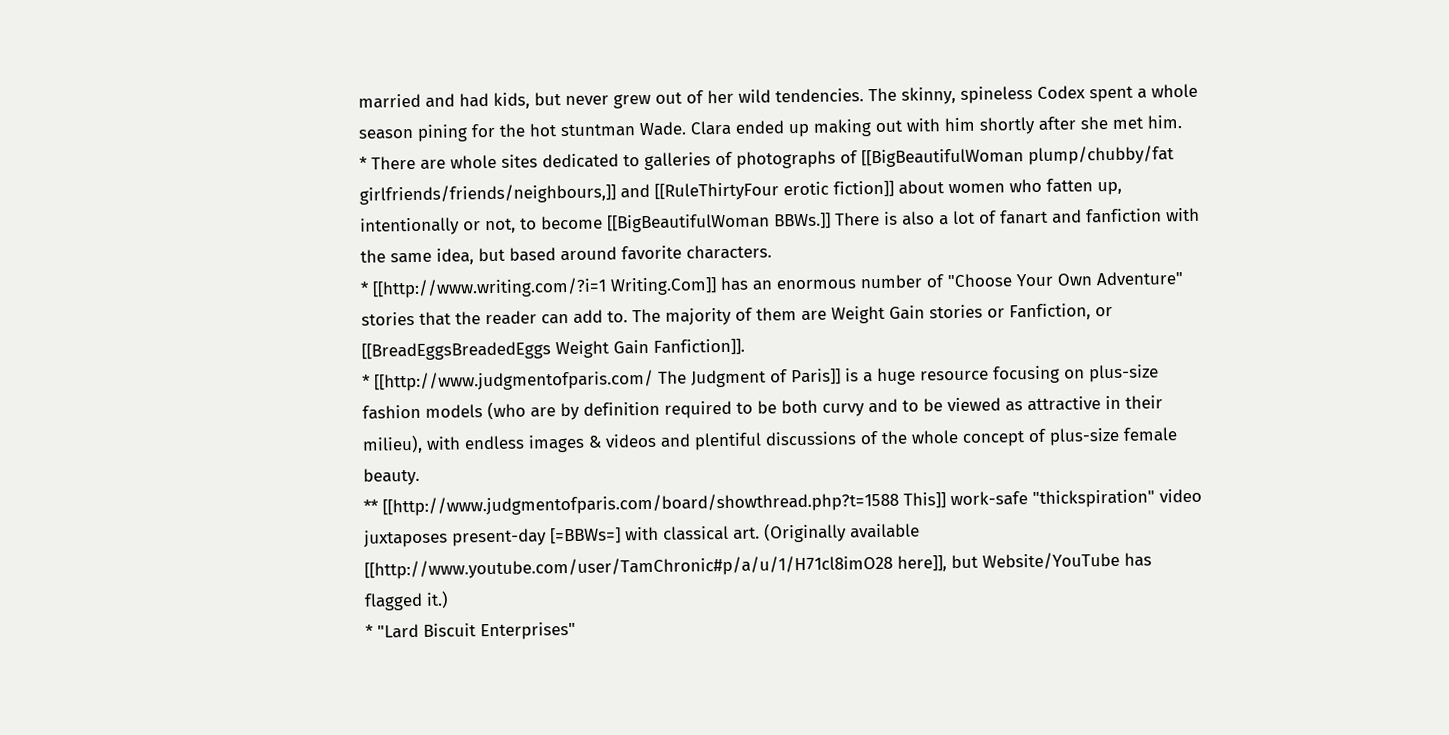married and had kids, but never grew out of her wild tendencies. The skinny, spineless Codex spent a whole season pining for the hot stuntman Wade. Clara ended up making out with him shortly after she met him.
* There are whole sites dedicated to galleries of photographs of [[BigBeautifulWoman plump/chubby/fat girlfriends/friends/neighbours,]] and [[RuleThirtyFour erotic fiction]] about women who fatten up, intentionally or not, to become [[BigBeautifulWoman BBWs.]] There is also a lot of fanart and fanfiction with the same idea, but based around favorite characters.
* [[http://www.writing.com/?i=1 Writing.Com]] has an enormous number of "Choose Your Own Adventure" stories that the reader can add to. The majority of them are Weight Gain stories or Fanfiction, or [[BreadEggsBreadedEggs Weight Gain Fanfiction]].
* [[http://www.judgmentofparis.com/ The Judgment of Paris]] is a huge resource focusing on plus-size fashion models (who are by definition required to be both curvy and to be viewed as attractive in their milieu), with endless images & videos and plentiful discussions of the whole concept of plus-size female beauty.
** [[http://www.judgmentofparis.com/board/showthread.php?t=1588 This]] work-safe "thickspiration" video juxtaposes present-day [=BBWs=] with classical art. (Originally available [[http://www.youtube.com/user/TamChronic#p/a/u/1/H71cl8imO28 here]], but Website/YouTube has flagged it.)
* "Lard Biscuit Enterprises"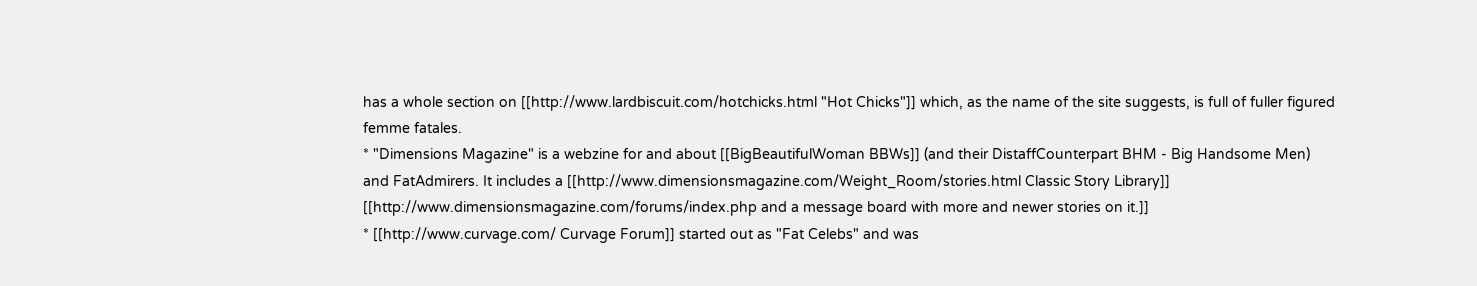has a whole section on [[http://www.lardbiscuit.com/hotchicks.html "Hot Chicks"]] which, as the name of the site suggests, is full of fuller figured femme fatales.
* "Dimensions Magazine" is a webzine for and about [[BigBeautifulWoman BBWs]] (and their DistaffCounterpart BHM - Big Handsome Men) and FatAdmirers. It includes a [[http://www.dimensionsmagazine.com/Weight_Room/stories.html Classic Story Library]] [[http://www.dimensionsmagazine.com/forums/index.php and a message board with more and newer stories on it.]]
* [[http://www.curvage.com/ Curvage Forum]] started out as "Fat Celebs" and was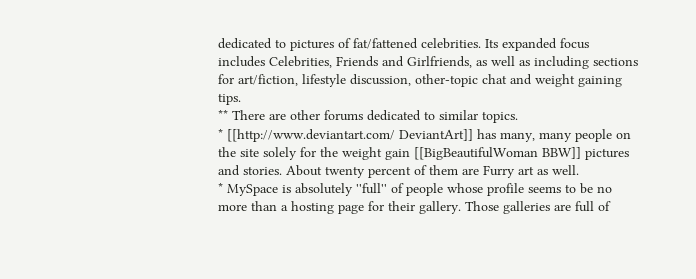dedicated to pictures of fat/fattened celebrities. Its expanded focus includes Celebrities, Friends and Girlfriends, as well as including sections for art/fiction, lifestyle discussion, other-topic chat and weight gaining tips.
** There are other forums dedicated to similar topics.
* [[http://www.deviantart.com/ DeviantArt]] has many, many people on the site solely for the weight gain [[BigBeautifulWoman BBW]] pictures and stories. About twenty percent of them are Furry art as well.
* MySpace is absolutely ''full'' of people whose profile seems to be no more than a hosting page for their gallery. Those galleries are full of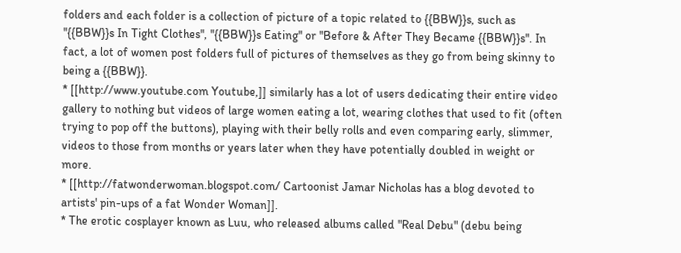folders and each folder is a collection of picture of a topic related to {{BBW}}s, such as ''{{BBW}}s In Tight Clothes'', ''{{BBW}}s Eating'' or ''Before & After They Became {{BBW}}s''. In fact, a lot of women post folders full of pictures of themselves as they go from being skinny to being a {{BBW}}.
* [[http://www.youtube.com Youtube,]] similarly has a lot of users dedicating their entire video gallery to nothing but videos of large women eating a lot, wearing clothes that used to fit (often trying to pop off the buttons), playing with their belly rolls and even comparing early, slimmer, videos to those from months or years later when they have potentially doubled in weight or more.
* [[http://fatwonderwoman.blogspot.com/ Cartoonist Jamar Nicholas has a blog devoted to artists' pin-ups of a fat Wonder Woman]].
* The erotic cosplayer known as Luu, who released albums called "Real Debu" (debu being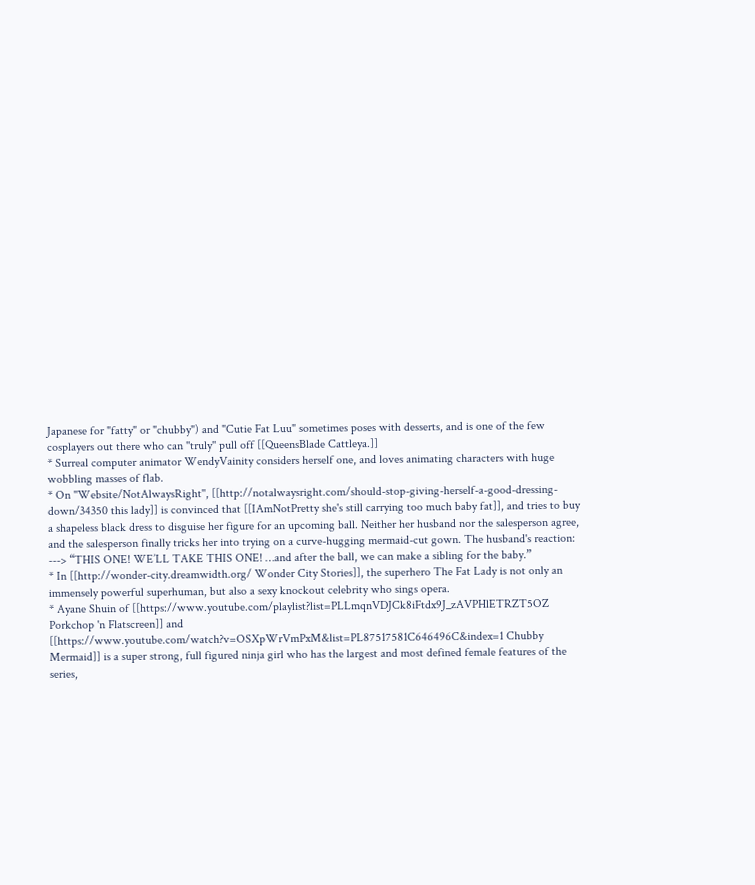Japanese for "fatty" or "chubby") and "Cutie Fat Luu" sometimes poses with desserts, and is one of the few cosplayers out there who can ''truly'' pull off [[QueensBlade Cattleya.]]
* Surreal computer animator WendyVainity considers herself one, and loves animating characters with huge wobbling masses of flab.
* On ''Website/NotAlwaysRight'', [[http://notalwaysright.com/should-stop-giving-herself-a-good-dressing-down/34350 this lady]] is convinced that [[IAmNotPretty she's still carrying too much baby fat]], and tries to buy a shapeless black dress to disguise her figure for an upcoming ball. Neither her husband nor the salesperson agree, and the salesperson finally tricks her into trying on a curve-hugging mermaid-cut gown. The husband's reaction:
---> “THIS ONE! WE’LL TAKE THIS ONE! …and after the ball, we can make a sibling for the baby.”
* In [[http://wonder-city.dreamwidth.org/ Wonder City Stories]], the superhero The Fat Lady is not only an immensely powerful superhuman, but also a sexy knockout celebrity who sings opera.
* Ayane Shuin of [[https://www.youtube.com/playlist?list=PLLmqnVDJCk8iFtdx9J_zAVPHlETRZT5OZ Porkchop 'n Flatscreen]] and [[https://www.youtube.com/watch?v=OSXpWrVmPxM&list=PL87517581C646496C&index=1 Chubby Mermaid]] is a super strong, full figured ninja girl who has the largest and most defined female features of the series,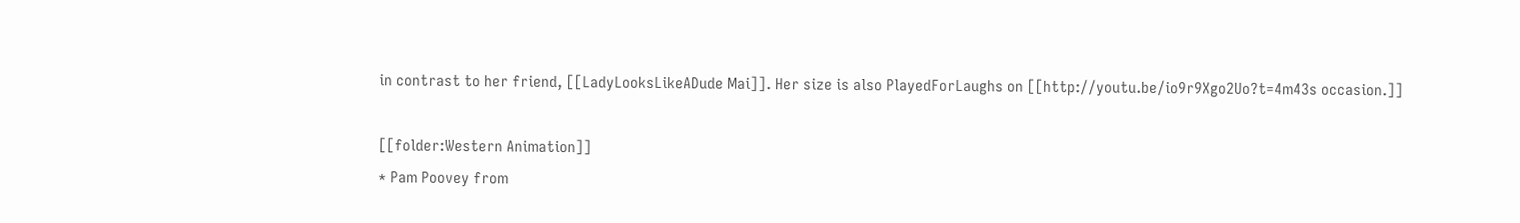in contrast to her friend, [[LadyLooksLikeADude Mai]]. Her size is also PlayedForLaughs on [[http://youtu.be/io9r9Xgo2Uo?t=4m43s occasion.]]

[[folder:Western Animation]]
* Pam Poovey from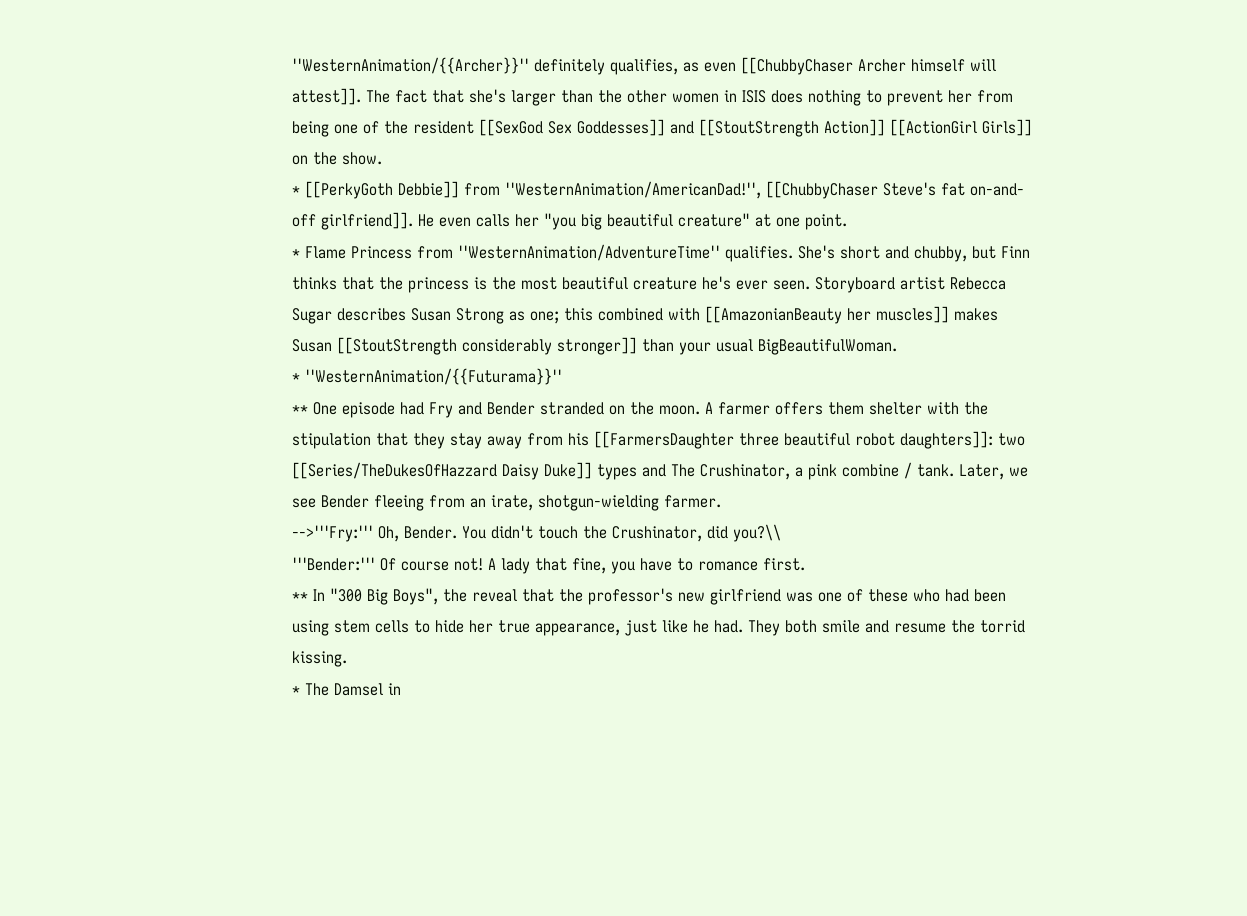''WesternAnimation/{{Archer}}'' definitely qualifies, as even [[ChubbyChaser Archer himself will attest]]. The fact that she's larger than the other women in ISIS does nothing to prevent her from being one of the resident [[SexGod Sex Goddesses]] and [[StoutStrength Action]] [[ActionGirl Girls]] on the show.
* [[PerkyGoth Debbie]] from ''WesternAnimation/AmericanDad!'', [[ChubbyChaser Steve's fat on-and-off girlfriend]]. He even calls her "you big beautiful creature" at one point.
* Flame Princess from ''WesternAnimation/AdventureTime'' qualifies. She's short and chubby, but Finn thinks that the princess is the most beautiful creature he's ever seen. Storyboard artist Rebecca Sugar describes Susan Strong as one; this combined with [[AmazonianBeauty her muscles]] makes Susan [[StoutStrength considerably stronger]] than your usual BigBeautifulWoman.
* ''WesternAnimation/{{Futurama}}''
** One episode had Fry and Bender stranded on the moon. A farmer offers them shelter with the stipulation that they stay away from his [[FarmersDaughter three beautiful robot daughters]]: two [[Series/TheDukesOfHazzard Daisy Duke]] types and The Crushinator, a pink combine / tank. Later, we see Bender fleeing from an irate, shotgun-wielding farmer.
-->'''Fry:''' Oh, Bender. You didn't touch the Crushinator, did you?\\
'''Bender:''' Of course not! A lady that fine, you have to romance first.
** In "300 Big Boys", the reveal that the professor's new girlfriend was one of these who had been using stem cells to hide her true appearance, just like he had. They both smile and resume the torrid kissing.
* The Damsel in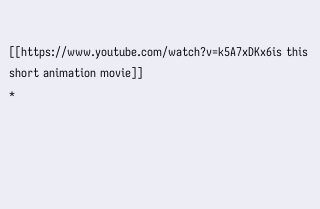[[https://www.youtube.com/watch?v=k5A7xDKx6is this short animation movie]]
*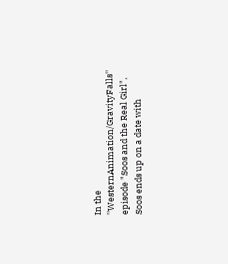In the ''WesternAnimation/GravityFalls'' episode "Soos and the Real Girl", Soos ends up on a date with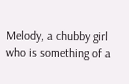Melody, a chubby girl who is something of a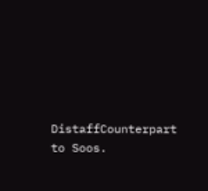DistaffCounterpart to Soos.